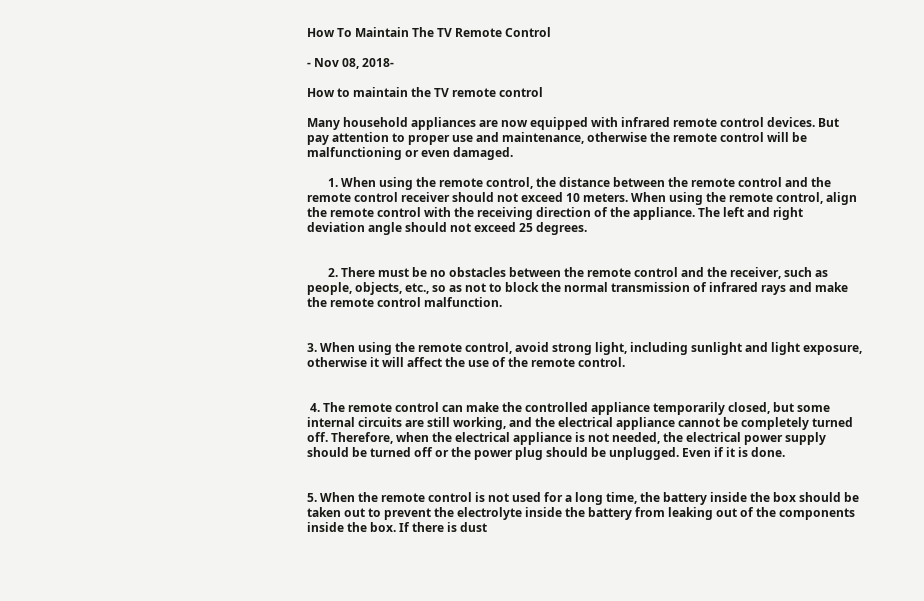How To Maintain The TV Remote Control

- Nov 08, 2018-

How to maintain the TV remote control

Many household appliances are now equipped with infrared remote control devices. But pay attention to proper use and maintenance, otherwise the remote control will be malfunctioning or even damaged.

       1. When using the remote control, the distance between the remote control and the remote control receiver should not exceed 10 meters. When using the remote control, align the remote control with the receiving direction of the appliance. The left and right deviation angle should not exceed 25 degrees.


       2. There must be no obstacles between the remote control and the receiver, such as people, objects, etc., so as not to block the normal transmission of infrared rays and make the remote control malfunction.


3. When using the remote control, avoid strong light, including sunlight and light exposure, otherwise it will affect the use of the remote control.


 4. The remote control can make the controlled appliance temporarily closed, but some internal circuits are still working, and the electrical appliance cannot be completely turned off. Therefore, when the electrical appliance is not needed, the electrical power supply should be turned off or the power plug should be unplugged. Even if it is done.


5. When the remote control is not used for a long time, the battery inside the box should be taken out to prevent the electrolyte inside the battery from leaking out of the components inside the box. If there is dust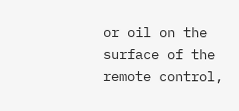or oil on the surface of the remote control,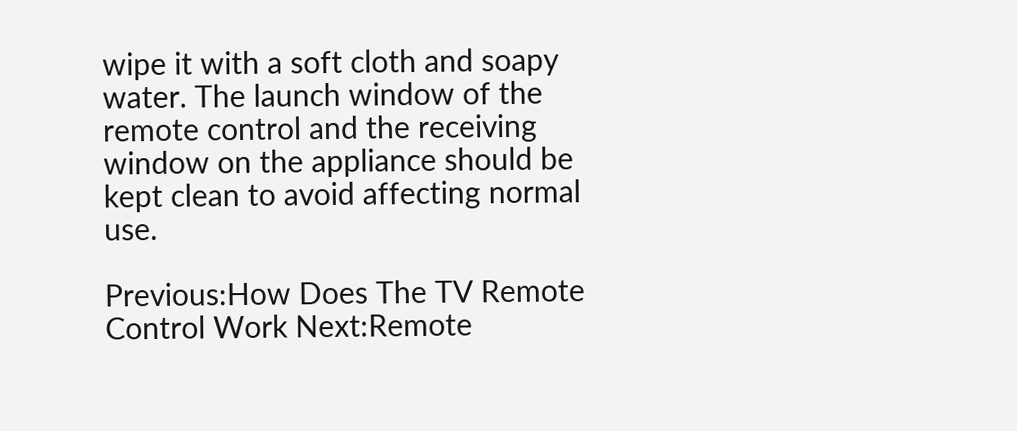wipe it with a soft cloth and soapy water. The launch window of the remote control and the receiving window on the appliance should be kept clean to avoid affecting normal use.

Previous:How Does The TV Remote Control Work Next:Remote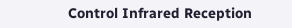Control Infrared Reception